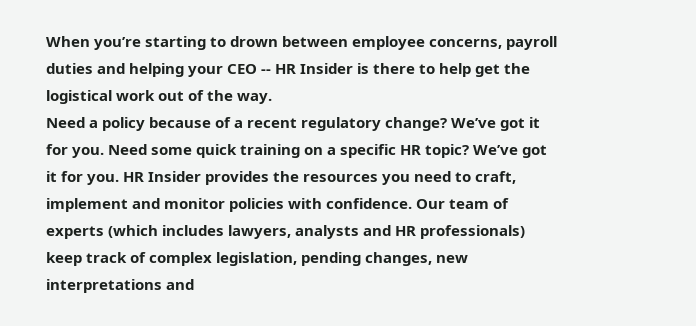When you’re starting to drown between employee concerns, payroll duties and helping your CEO -- HR Insider is there to help get the logistical work out of the way.
Need a policy because of a recent regulatory change? We’ve got it for you. Need some quick training on a specific HR topic? We’ve got it for you. HR Insider provides the resources you need to craft, implement and monitor policies with confidence. Our team of experts (which includes lawyers, analysts and HR professionals) keep track of complex legislation, pending changes, new interpretations and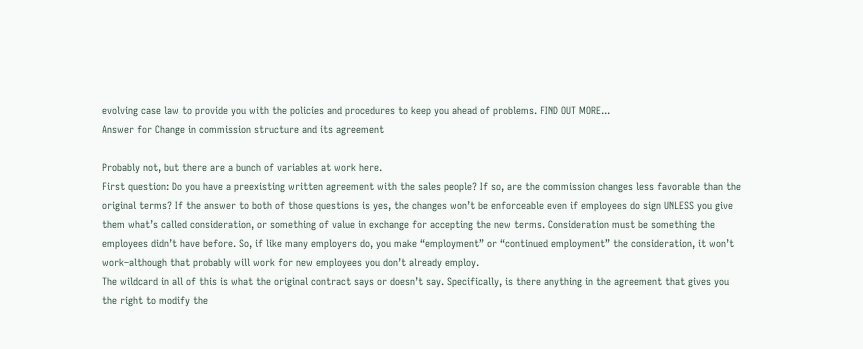evolving case law to provide you with the policies and procedures to keep you ahead of problems. FIND OUT MORE...
Answer for Change in commission structure and its agreement

Probably not, but there are a bunch of variables at work here.
First question: Do you have a preexisting written agreement with the sales people? If so, are the commission changes less favorable than the original terms? If the answer to both of those questions is yes, the changes won’t be enforceable even if employees do sign UNLESS you give them what’s called consideration, or something of value in exchange for accepting the new terms. Consideration must be something the employees didn’t have before. So, if like many employers do, you make “employment” or “continued employment” the consideration, it won’t work–although that probably will work for new employees you don’t already employ.
The wildcard in all of this is what the original contract says or doesn’t say. Specifically, is there anything in the agreement that gives you the right to modify the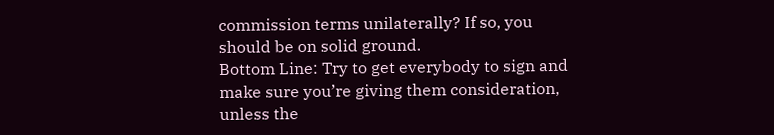commission terms unilaterally? If so, you should be on solid ground.
Bottom Line: Try to get everybody to sign and make sure you’re giving them consideration, unless the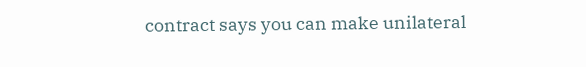contract says you can make unilateral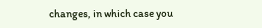changes, in which case you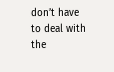don’t have to deal with the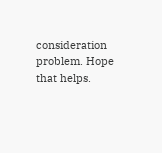consideration problem. Hope that helps.